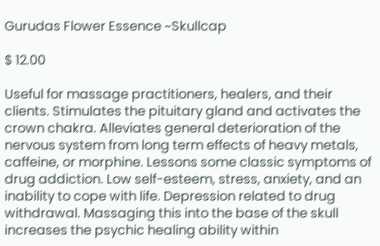Gurudas Flower Essence ~Skullcap

$ 12.00

Useful for massage practitioners, healers, and their clients. Stimulates the pituitary gland and activates the crown chakra. Alleviates general deterioration of the nervous system from long term effects of heavy metals, caffeine, or morphine. Lessons some classic symptoms of drug addiction. Low self-esteem, stress, anxiety, and an inability to cope with life. Depression related to drug withdrawal. Massaging this into the base of the skull increases the psychic healing ability within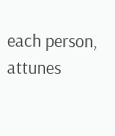each person, attunes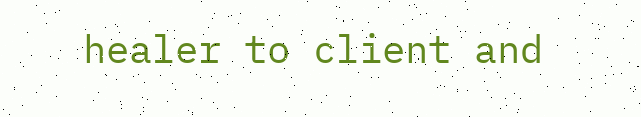healer to client and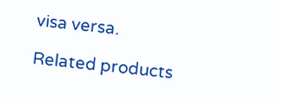visa versa.

Related products